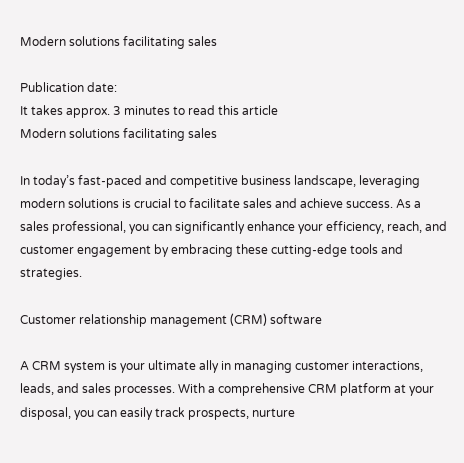Modern solutions facilitating sales

Publication date:
It takes approx. 3 minutes to read this article
Modern solutions facilitating sales

In today’s fast-paced and competitive business landscape, leveraging modern solutions is crucial to facilitate sales and achieve success. As a sales professional, you can significantly enhance your efficiency, reach, and customer engagement by embracing these cutting-edge tools and strategies.

Customer relationship management (CRM) software

A CRM system is your ultimate ally in managing customer interactions, leads, and sales processes. With a comprehensive CRM platform at your disposal, you can easily track prospects, nurture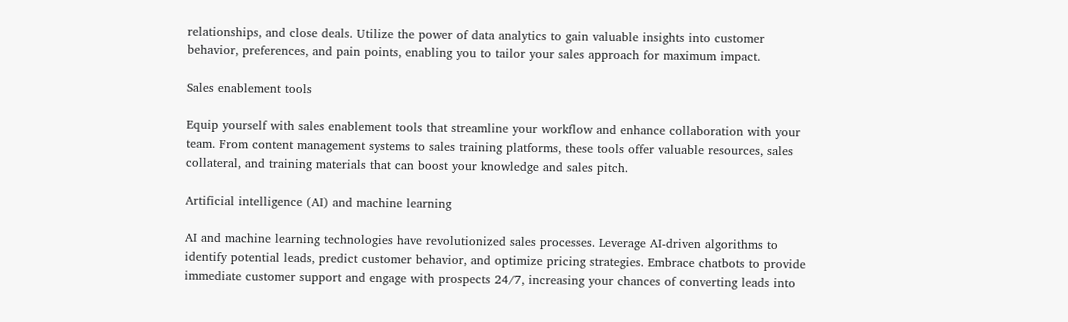relationships, and close deals. Utilize the power of data analytics to gain valuable insights into customer behavior, preferences, and pain points, enabling you to tailor your sales approach for maximum impact.

Sales enablement tools

Equip yourself with sales enablement tools that streamline your workflow and enhance collaboration with your team. From content management systems to sales training platforms, these tools offer valuable resources, sales collateral, and training materials that can boost your knowledge and sales pitch.

Artificial intelligence (AI) and machine learning

AI and machine learning technologies have revolutionized sales processes. Leverage AI-driven algorithms to identify potential leads, predict customer behavior, and optimize pricing strategies. Embrace chatbots to provide immediate customer support and engage with prospects 24/7, increasing your chances of converting leads into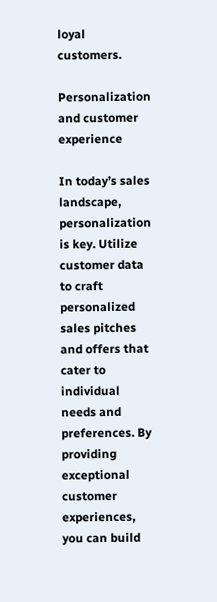loyal customers.

Personalization and customer experience

In today’s sales landscape, personalization is key. Utilize customer data to craft personalized sales pitches and offers that cater to individual needs and preferences. By providing exceptional customer experiences, you can build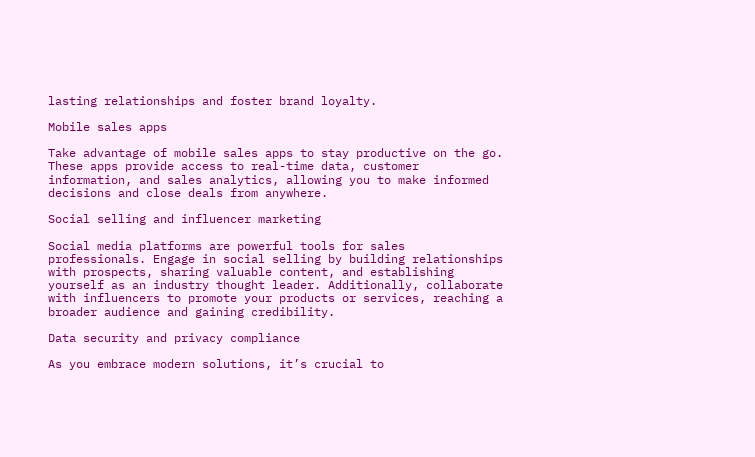lasting relationships and foster brand loyalty.

Mobile sales apps

Take advantage of mobile sales apps to stay productive on the go. These apps provide access to real-time data, customer information, and sales analytics, allowing you to make informed decisions and close deals from anywhere.

Social selling and influencer marketing

Social media platforms are powerful tools for sales professionals. Engage in social selling by building relationships with prospects, sharing valuable content, and establishing yourself as an industry thought leader. Additionally, collaborate with influencers to promote your products or services, reaching a broader audience and gaining credibility.

Data security and privacy compliance

As you embrace modern solutions, it’s crucial to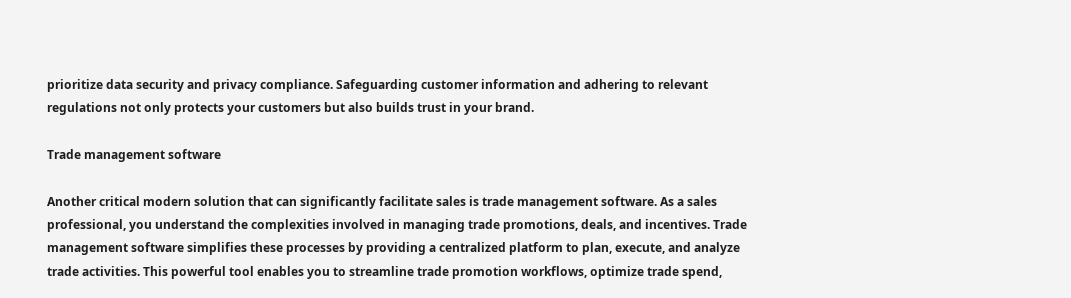prioritize data security and privacy compliance. Safeguarding customer information and adhering to relevant regulations not only protects your customers but also builds trust in your brand.

Trade management software

Another critical modern solution that can significantly facilitate sales is trade management software. As a sales professional, you understand the complexities involved in managing trade promotions, deals, and incentives. Trade management software simplifies these processes by providing a centralized platform to plan, execute, and analyze trade activities. This powerful tool enables you to streamline trade promotion workflows, optimize trade spend,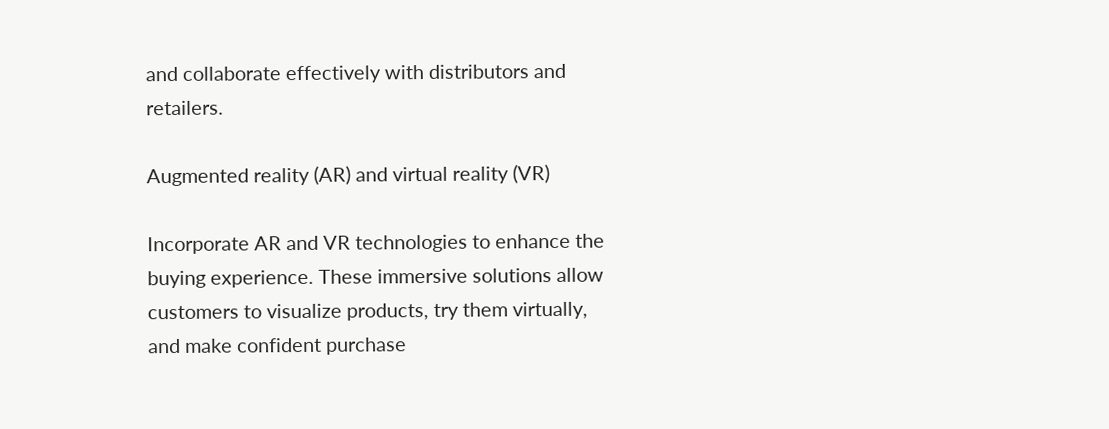and collaborate effectively with distributors and retailers.

Augmented reality (AR) and virtual reality (VR)

Incorporate AR and VR technologies to enhance the buying experience. These immersive solutions allow customers to visualize products, try them virtually, and make confident purchase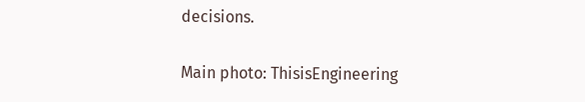decisions.

Main photo: ThisisEngineering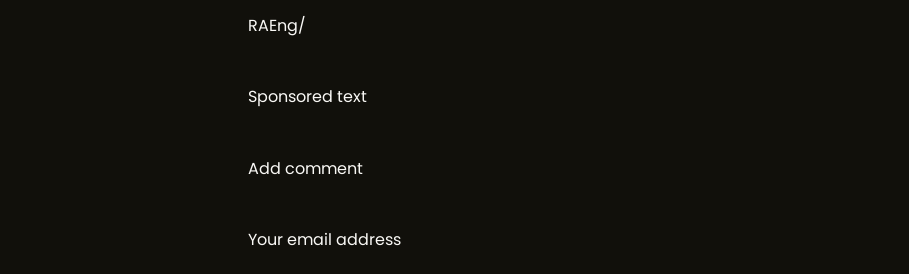RAEng/

Sponsored text

Add comment

Your email address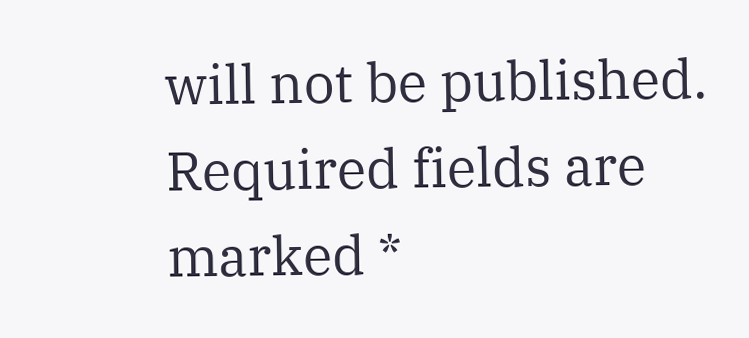will not be published. Required fields are marked *